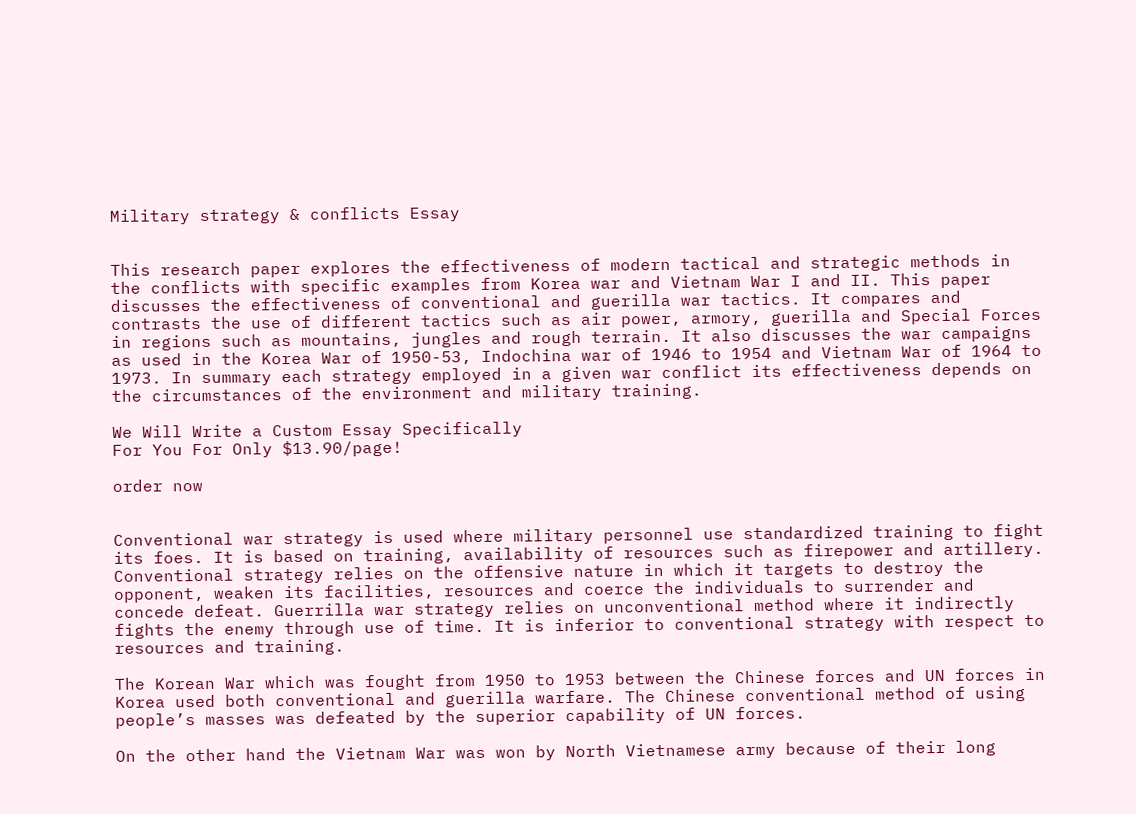Military strategy & conflicts Essay


This research paper explores the effectiveness of modern tactical and strategic methods in the conflicts with specific examples from Korea war and Vietnam War I and II. This paper discusses the effectiveness of conventional and guerilla war tactics. It compares and contrasts the use of different tactics such as air power, armory, guerilla and Special Forces in regions such as mountains, jungles and rough terrain. It also discusses the war campaigns as used in the Korea War of 1950-53, Indochina war of 1946 to 1954 and Vietnam War of 1964 to 1973. In summary each strategy employed in a given war conflict its effectiveness depends on the circumstances of the environment and military training.

We Will Write a Custom Essay Specifically
For You For Only $13.90/page!

order now


Conventional war strategy is used where military personnel use standardized training to fight its foes. It is based on training, availability of resources such as firepower and artillery. Conventional strategy relies on the offensive nature in which it targets to destroy the opponent, weaken its facilities, resources and coerce the individuals to surrender and concede defeat. Guerrilla war strategy relies on unconventional method where it indirectly fights the enemy through use of time. It is inferior to conventional strategy with respect to resources and training.

The Korean War which was fought from 1950 to 1953 between the Chinese forces and UN forces in Korea used both conventional and guerilla warfare. The Chinese conventional method of using people’s masses was defeated by the superior capability of UN forces.

On the other hand the Vietnam War was won by North Vietnamese army because of their long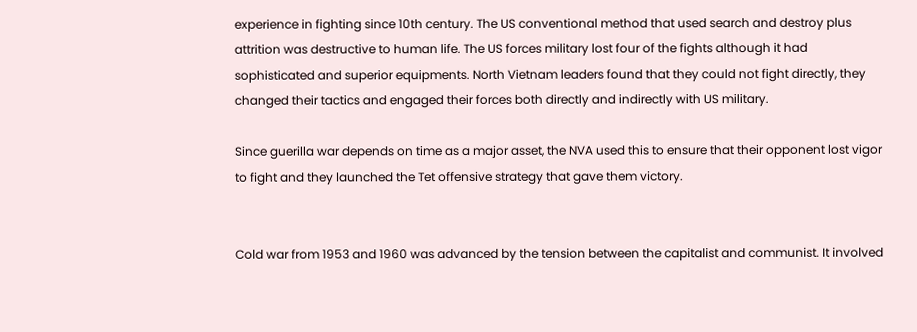experience in fighting since 10th century. The US conventional method that used search and destroy plus attrition was destructive to human life. The US forces military lost four of the fights although it had sophisticated and superior equipments. North Vietnam leaders found that they could not fight directly, they changed their tactics and engaged their forces both directly and indirectly with US military.

Since guerilla war depends on time as a major asset, the NVA used this to ensure that their opponent lost vigor to fight and they launched the Tet offensive strategy that gave them victory.


Cold war from 1953 and 1960 was advanced by the tension between the capitalist and communist. It involved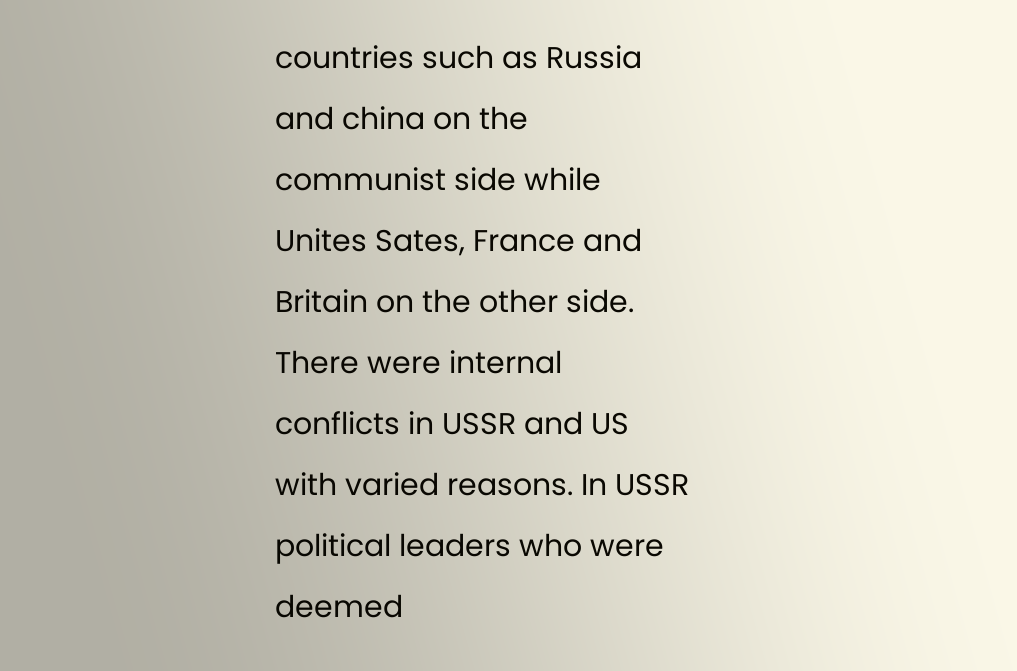countries such as Russia and china on the communist side while Unites Sates, France and Britain on the other side.  There were internal conflicts in USSR and US with varied reasons. In USSR political leaders who were deemed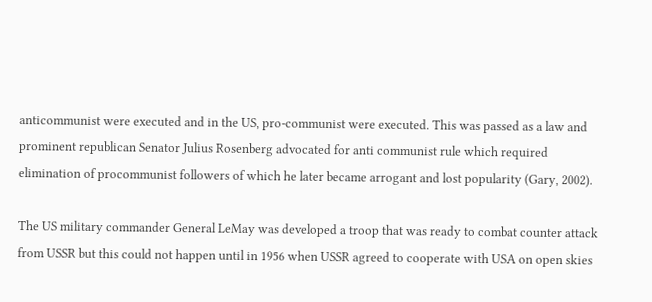anticommunist were executed and in the US, pro-communist were executed. This was passed as a law and prominent republican Senator Julius Rosenberg advocated for anti communist rule which required elimination of procommunist followers of which he later became arrogant and lost popularity (Gary, 2002).

The US military commander General LeMay was developed a troop that was ready to combat counter attack from USSR but this could not happen until in 1956 when USSR agreed to cooperate with USA on open skies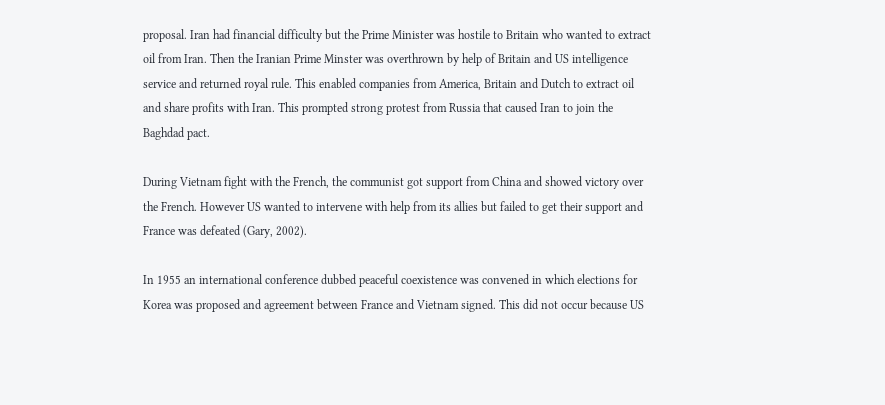proposal. Iran had financial difficulty but the Prime Minister was hostile to Britain who wanted to extract oil from Iran. Then the Iranian Prime Minster was overthrown by help of Britain and US intelligence service and returned royal rule. This enabled companies from America, Britain and Dutch to extract oil and share profits with Iran. This prompted strong protest from Russia that caused Iran to join the Baghdad pact.

During Vietnam fight with the French, the communist got support from China and showed victory over the French. However US wanted to intervene with help from its allies but failed to get their support and France was defeated (Gary, 2002).

In 1955 an international conference dubbed peaceful coexistence was convened in which elections for Korea was proposed and agreement between France and Vietnam signed. This did not occur because US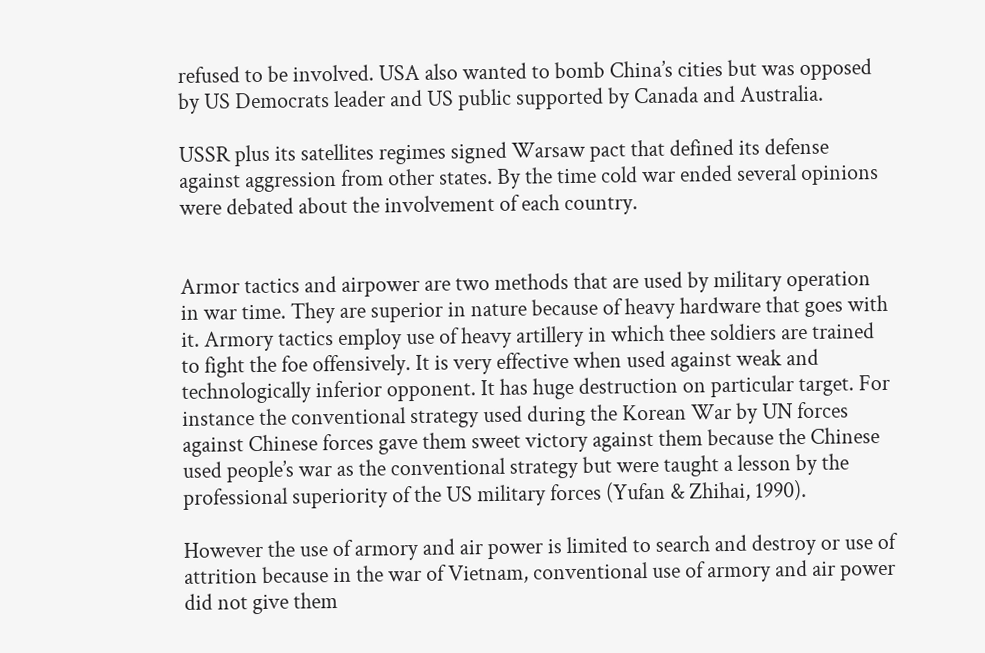refused to be involved. USA also wanted to bomb China’s cities but was opposed by US Democrats leader and US public supported by Canada and Australia.

USSR plus its satellites regimes signed Warsaw pact that defined its defense against aggression from other states. By the time cold war ended several opinions were debated about the involvement of each country.


Armor tactics and airpower are two methods that are used by military operation in war time. They are superior in nature because of heavy hardware that goes with it. Armory tactics employ use of heavy artillery in which thee soldiers are trained to fight the foe offensively. It is very effective when used against weak and technologically inferior opponent. It has huge destruction on particular target. For instance the conventional strategy used during the Korean War by UN forces against Chinese forces gave them sweet victory against them because the Chinese used people’s war as the conventional strategy but were taught a lesson by the professional superiority of the US military forces (Yufan & Zhihai, 1990).

However the use of armory and air power is limited to search and destroy or use of attrition because in the war of Vietnam, conventional use of armory and air power did not give them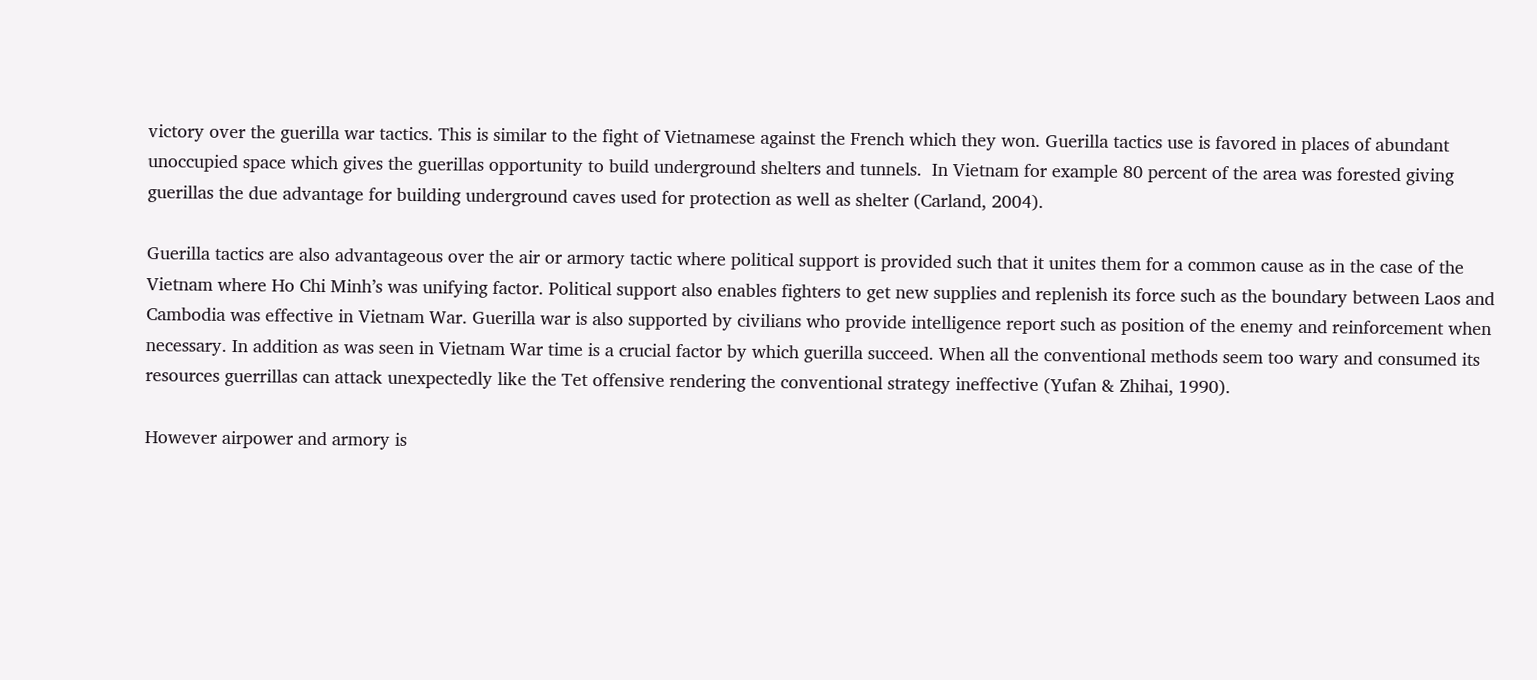victory over the guerilla war tactics. This is similar to the fight of Vietnamese against the French which they won. Guerilla tactics use is favored in places of abundant unoccupied space which gives the guerillas opportunity to build underground shelters and tunnels.  In Vietnam for example 80 percent of the area was forested giving guerillas the due advantage for building underground caves used for protection as well as shelter (Carland, 2004).

Guerilla tactics are also advantageous over the air or armory tactic where political support is provided such that it unites them for a common cause as in the case of the Vietnam where Ho Chi Minh’s was unifying factor. Political support also enables fighters to get new supplies and replenish its force such as the boundary between Laos and Cambodia was effective in Vietnam War. Guerilla war is also supported by civilians who provide intelligence report such as position of the enemy and reinforcement when necessary. In addition as was seen in Vietnam War time is a crucial factor by which guerilla succeed. When all the conventional methods seem too wary and consumed its resources guerrillas can attack unexpectedly like the Tet offensive rendering the conventional strategy ineffective (Yufan & Zhihai, 1990).

However airpower and armory is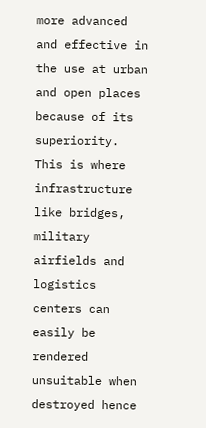more advanced and effective in the use at urban and open places because of its superiority. This is where infrastructure like bridges, military airfields and logistics centers can easily be rendered unsuitable when destroyed hence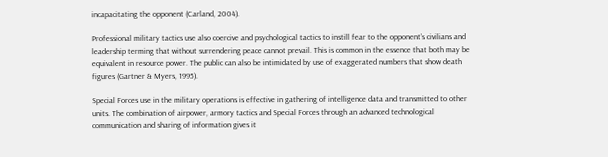incapacitating the opponent (Carland, 2004).

Professional military tactics use also coercive and psychological tactics to instill fear to the opponent’s civilians and leadership terming that without surrendering peace cannot prevail. This is common in the essence that both may be equivalent in resource power. The public can also be intimidated by use of exaggerated numbers that show death figures (Gartner & Myers, 1995).

Special Forces use in the military operations is effective in gathering of intelligence data and transmitted to other units. The combination of airpower, armory tactics and Special Forces through an advanced technological communication and sharing of information gives it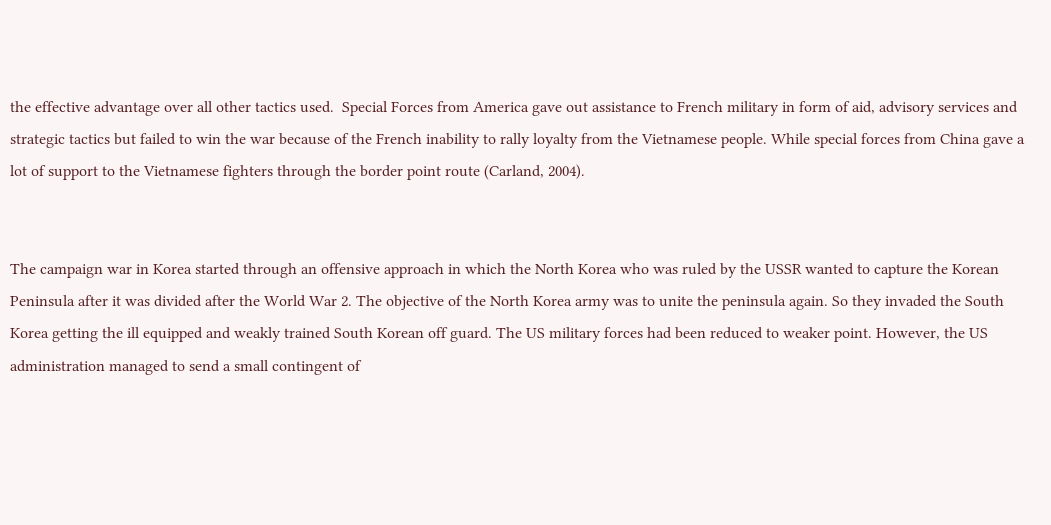the effective advantage over all other tactics used.  Special Forces from America gave out assistance to French military in form of aid, advisory services and strategic tactics but failed to win the war because of the French inability to rally loyalty from the Vietnamese people. While special forces from China gave a lot of support to the Vietnamese fighters through the border point route (Carland, 2004).


The campaign war in Korea started through an offensive approach in which the North Korea who was ruled by the USSR wanted to capture the Korean Peninsula after it was divided after the World War 2. The objective of the North Korea army was to unite the peninsula again. So they invaded the South Korea getting the ill equipped and weakly trained South Korean off guard. The US military forces had been reduced to weaker point. However, the US administration managed to send a small contingent of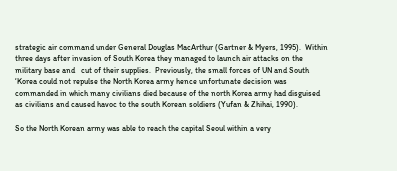strategic air command under General Douglas MacArthur (Gartner & Myers, 1995).  Within three days after invasion of South Korea they managed to launch air attacks on the military base and   cut of their supplies.  Previously, the small forces of UN and South ‘Korea could not repulse the North Korea army hence unfortunate decision was commanded in which many civilians died because of the north Korea army had disguised as civilians and caused havoc to the south Korean soldiers (Yufan & Zhihai, 1990).

So the North Korean army was able to reach the capital Seoul within a very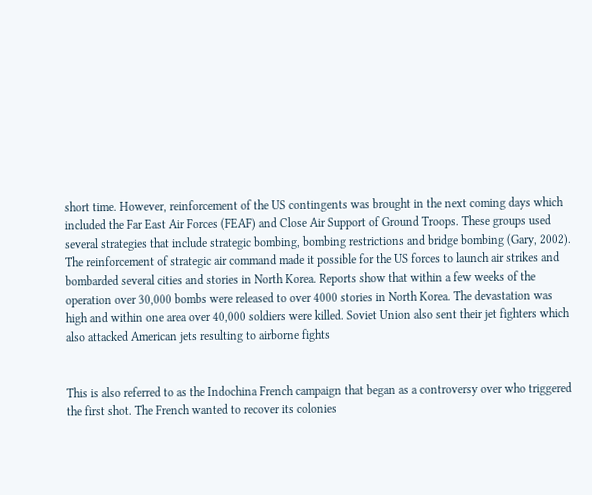short time. However, reinforcement of the US contingents was brought in the next coming days which included the Far East Air Forces (FEAF) and Close Air Support of Ground Troops. These groups used several strategies that include strategic bombing, bombing restrictions and bridge bombing (Gary, 2002).
The reinforcement of strategic air command made it possible for the US forces to launch air strikes and bombarded several cities and stories in North Korea. Reports show that within a few weeks of the operation over 30,000 bombs were released to over 4000 stories in North Korea. The devastation was high and within one area over 40,000 soldiers were killed. Soviet Union also sent their jet fighters which also attacked American jets resulting to airborne fights


This is also referred to as the Indochina French campaign that began as a controversy over who triggered the first shot. The French wanted to recover its colonies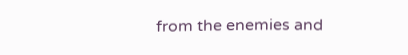from the enemies and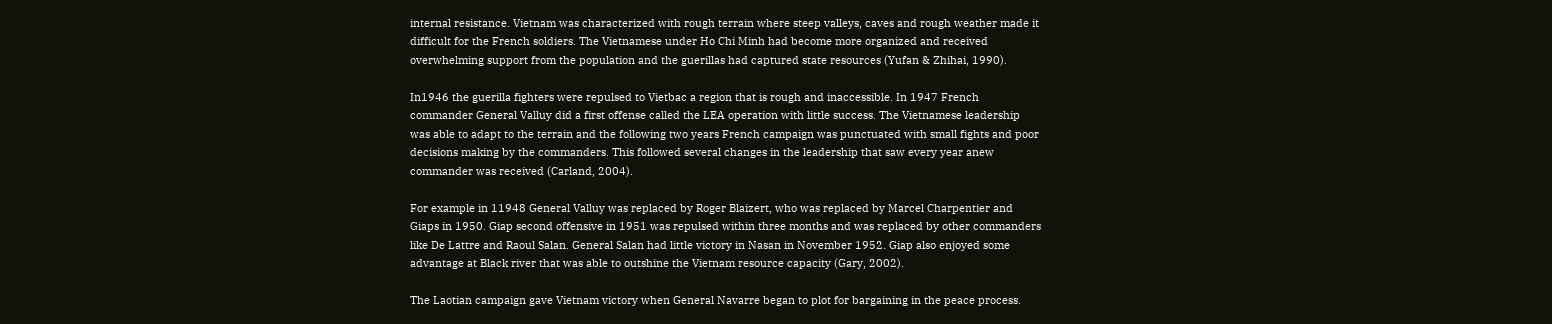internal resistance. Vietnam was characterized with rough terrain where steep valleys, caves and rough weather made it difficult for the French soldiers. The Vietnamese under Ho Chi Minh had become more organized and received overwhelming support from the population and the guerillas had captured state resources (Yufan & Zhihai, 1990).

In1946 the guerilla fighters were repulsed to Vietbac a region that is rough and inaccessible. In 1947 French commander General Valluy did a first offense called the LEA operation with little success. The Vietnamese leadership was able to adapt to the terrain and the following two years French campaign was punctuated with small fights and poor decisions making by the commanders. This followed several changes in the leadership that saw every year anew commander was received (Carland, 2004).

For example in 11948 General Valluy was replaced by Roger Blaizert, who was replaced by Marcel Charpentier and Giaps in 1950. Giap second offensive in 1951 was repulsed within three months and was replaced by other commanders like De Lattre and Raoul Salan. General Salan had little victory in Nasan in November 1952. Giap also enjoyed some advantage at Black river that was able to outshine the Vietnam resource capacity (Gary, 2002).

The Laotian campaign gave Vietnam victory when General Navarre began to plot for bargaining in the peace process.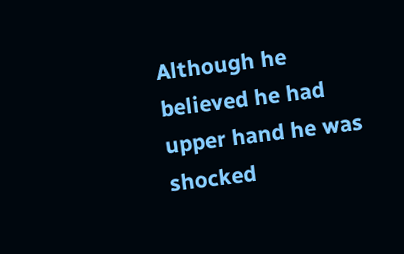Although he believed he had upper hand he was shocked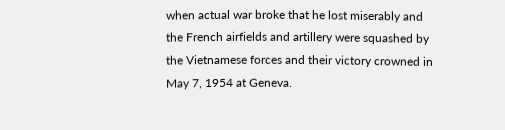when actual war broke that he lost miserably and the French airfields and artillery were squashed by the Vietnamese forces and their victory crowned in May 7, 1954 at Geneva.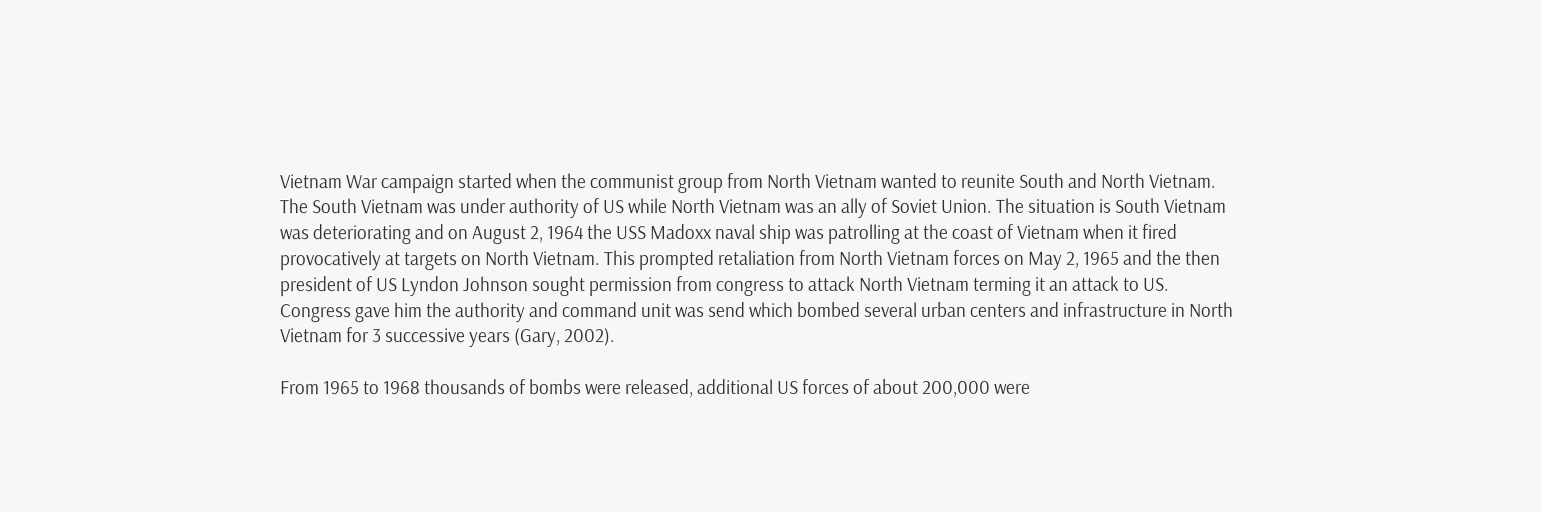Vietnam War campaign started when the communist group from North Vietnam wanted to reunite South and North Vietnam. The South Vietnam was under authority of US while North Vietnam was an ally of Soviet Union. The situation is South Vietnam was deteriorating and on August 2, 1964 the USS Madoxx naval ship was patrolling at the coast of Vietnam when it fired provocatively at targets on North Vietnam. This prompted retaliation from North Vietnam forces on May 2, 1965 and the then president of US Lyndon Johnson sought permission from congress to attack North Vietnam terming it an attack to US.  Congress gave him the authority and command unit was send which bombed several urban centers and infrastructure in North Vietnam for 3 successive years (Gary, 2002).

From 1965 to 1968 thousands of bombs were released, additional US forces of about 200,000 were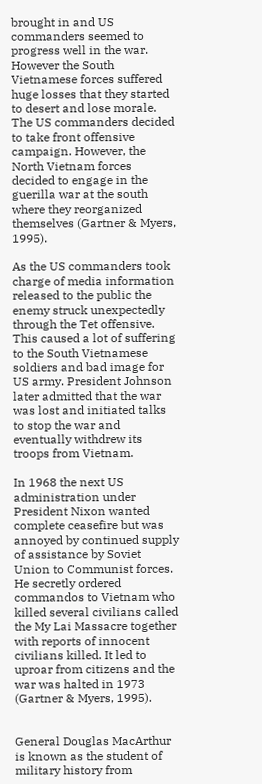brought in and US commanders seemed to progress well in the war. However the South Vietnamese forces suffered huge losses that they started to desert and lose morale. The US commanders decided to take front offensive campaign. However, the North Vietnam forces decided to engage in the guerilla war at the south where they reorganized themselves (Gartner & Myers, 1995).

As the US commanders took charge of media information released to the public the enemy struck unexpectedly through the Tet offensive. This caused a lot of suffering to the South Vietnamese soldiers and bad image for US army. President Johnson later admitted that the war was lost and initiated talks to stop the war and eventually withdrew its troops from Vietnam.

In 1968 the next US administration under President Nixon wanted complete ceasefire but was annoyed by continued supply of assistance by Soviet Union to Communist forces. He secretly ordered   commandos to Vietnam who killed several civilians called the My Lai Massacre together with reports of innocent civilians killed. It led to uproar from citizens and the war was halted in 1973 (Gartner & Myers, 1995).


General Douglas MacArthur is known as the student of military history from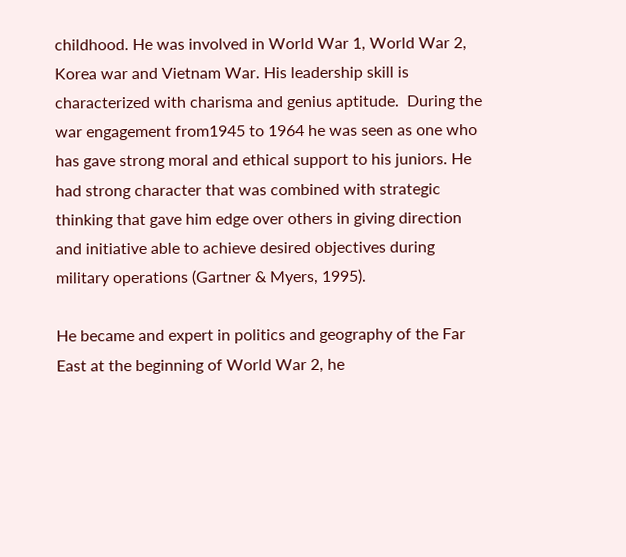childhood. He was involved in World War 1, World War 2, Korea war and Vietnam War. His leadership skill is characterized with charisma and genius aptitude.  During the war engagement from1945 to 1964 he was seen as one who has gave strong moral and ethical support to his juniors. He had strong character that was combined with strategic thinking that gave him edge over others in giving direction and initiative able to achieve desired objectives during military operations (Gartner & Myers, 1995).

He became and expert in politics and geography of the Far East at the beginning of World War 2, he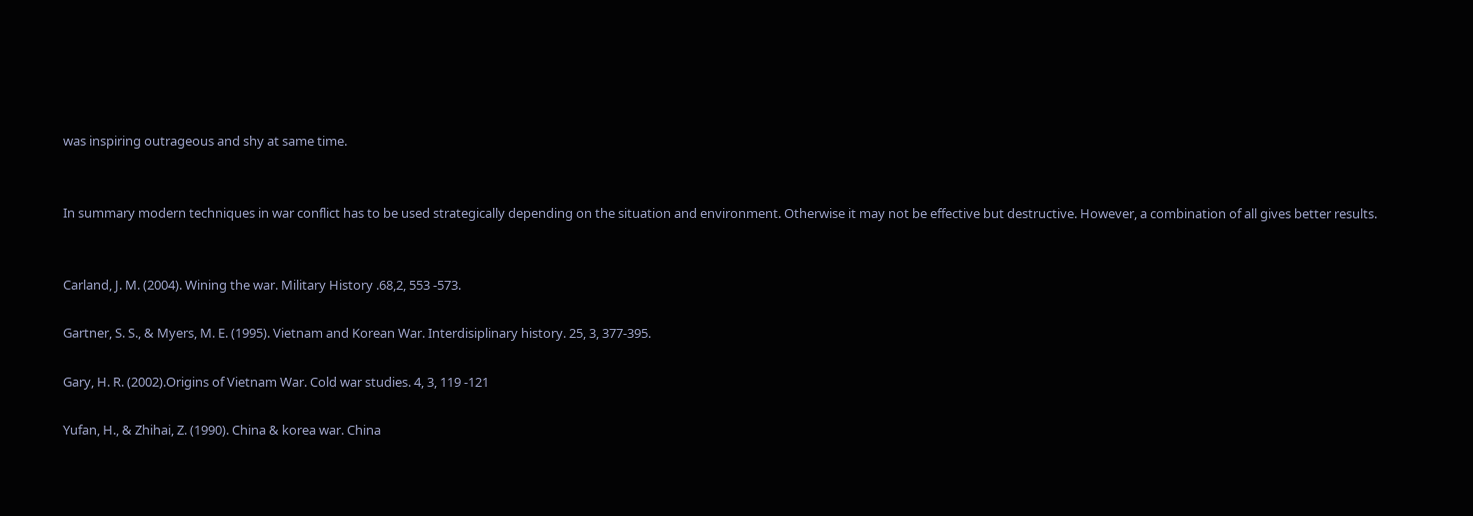was inspiring outrageous and shy at same time.


In summary modern techniques in war conflict has to be used strategically depending on the situation and environment. Otherwise it may not be effective but destructive. However, a combination of all gives better results.


Carland, J. M. (2004). Wining the war. Military History .68,2, 553 -573.

Gartner, S. S., & Myers, M. E. (1995). Vietnam and Korean War. Interdisiplinary history. 25, 3, 377-395.

Gary, H. R. (2002).Origins of Vietnam War. Cold war studies. 4, 3, 119 -121

Yufan, H., & Zhihai, Z. (1990). China & korea war. China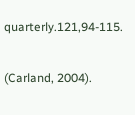quarterly.121,94-115.

(Carland, 2004).